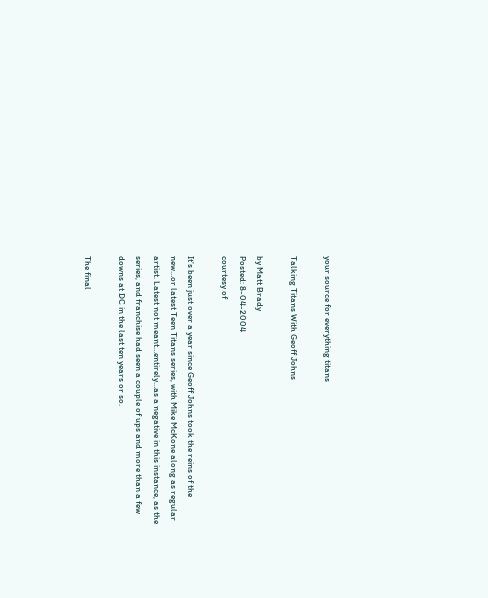your source for everything titans

Talking Titans With Geoff Johns

by Matt Brady
Posted: 8-04-2004
courtesy of

It’s been just over a year since Geoff Johns took the reins of the new…or latest Teen Titans series, with Mike McKone along as regular artist. Latest not meant…entirely…as a negative in this instance, as the series, and franchise had seen a couple of ups and more than a few downs at DC in the last ten years or so.

The final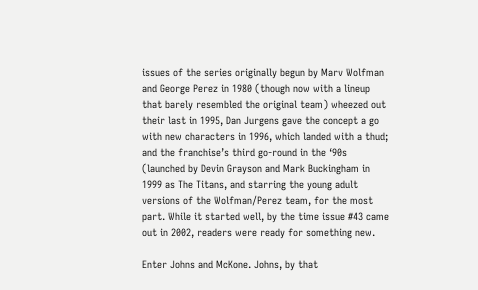issues of the series originally begun by Marv Wolfman and George Perez in 1980 (though now with a lineup that barely resembled the original team) wheezed out their last in 1995, Dan Jurgens gave the concept a go with new characters in 1996, which landed with a thud; and the franchise’s third go-round in the ‘90s (launched by Devin Grayson and Mark Buckingham in 1999 as The Titans, and starring the young adult versions of the Wolfman/Perez team, for the most part. While it started well, by the time issue #43 came out in 2002, readers were ready for something new.

Enter Johns and McKone. Johns, by that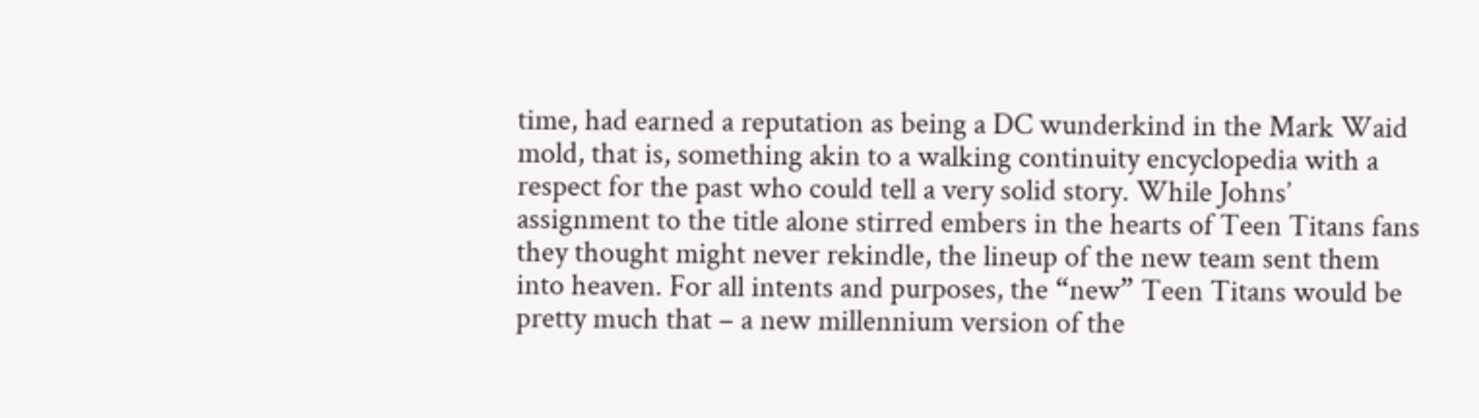time, had earned a reputation as being a DC wunderkind in the Mark Waid mold, that is, something akin to a walking continuity encyclopedia with a respect for the past who could tell a very solid story. While Johns’ assignment to the title alone stirred embers in the hearts of Teen Titans fans they thought might never rekindle, the lineup of the new team sent them into heaven. For all intents and purposes, the “new” Teen Titans would be pretty much that – a new millennium version of the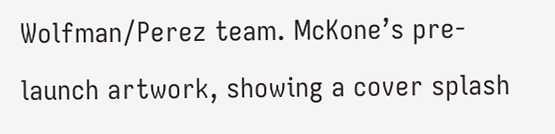Wolfman/Perez team. McKone’s pre-launch artwork, showing a cover splash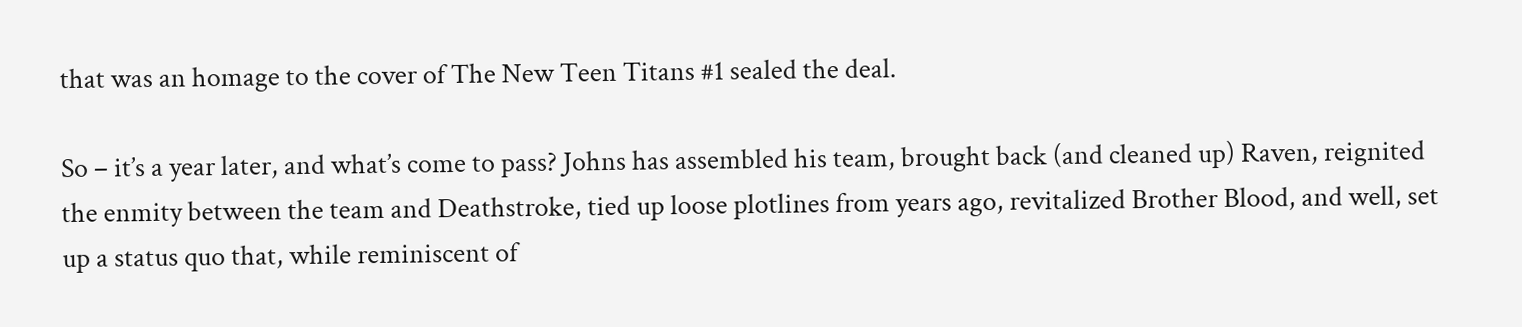that was an homage to the cover of The New Teen Titans #1 sealed the deal.

So – it’s a year later, and what’s come to pass? Johns has assembled his team, brought back (and cleaned up) Raven, reignited the enmity between the team and Deathstroke, tied up loose plotlines from years ago, revitalized Brother Blood, and well, set up a status quo that, while reminiscent of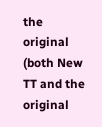the original (both New TT and the original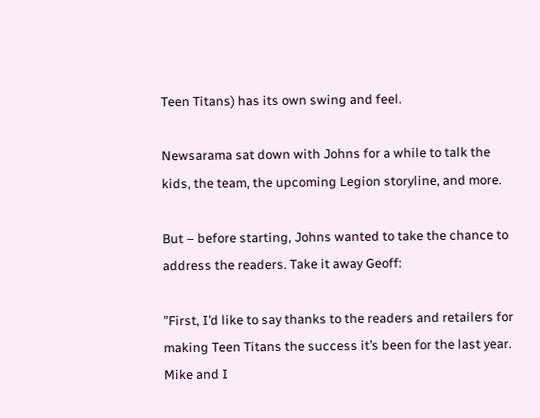Teen Titans) has its own swing and feel.

Newsarama sat down with Johns for a while to talk the kids, the team, the upcoming Legion storyline, and more.

But – before starting, Johns wanted to take the chance to address the readers. Take it away Geoff:

”First, I’d like to say thanks to the readers and retailers for making Teen Titans the success it’s been for the last year. Mike and I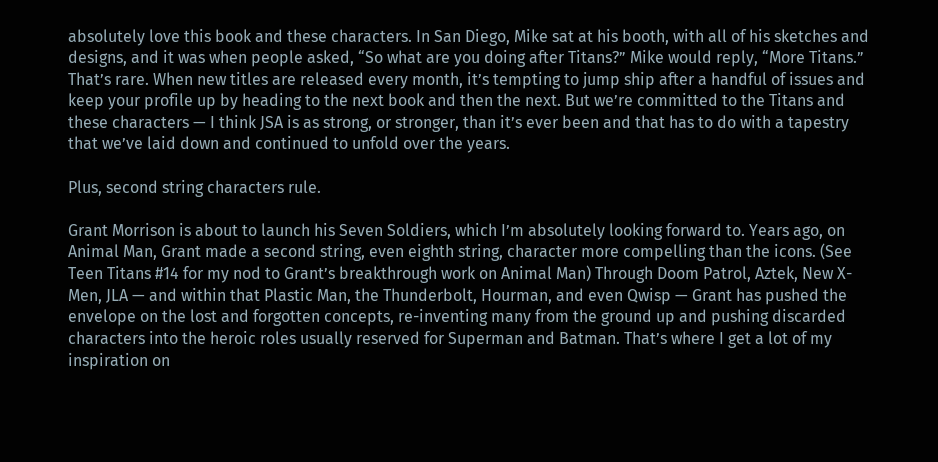absolutely love this book and these characters. In San Diego, Mike sat at his booth, with all of his sketches and designs, and it was when people asked, “So what are you doing after Titans?” Mike would reply, “More Titans.” That’s rare. When new titles are released every month, it’s tempting to jump ship after a handful of issues and keep your profile up by heading to the next book and then the next. But we’re committed to the Titans and these characters — I think JSA is as strong, or stronger, than it’s ever been and that has to do with a tapestry that we’ve laid down and continued to unfold over the years.

Plus, second string characters rule.

Grant Morrison is about to launch his Seven Soldiers, which I’m absolutely looking forward to. Years ago, on Animal Man, Grant made a second string, even eighth string, character more compelling than the icons. (See Teen Titans #14 for my nod to Grant’s breakthrough work on Animal Man) Through Doom Patrol, Aztek, New X-Men, JLA — and within that Plastic Man, the Thunderbolt, Hourman, and even Qwisp — Grant has pushed the envelope on the lost and forgotten concepts, re-inventing many from the ground up and pushing discarded characters into the heroic roles usually reserved for Superman and Batman. That’s where I get a lot of my inspiration on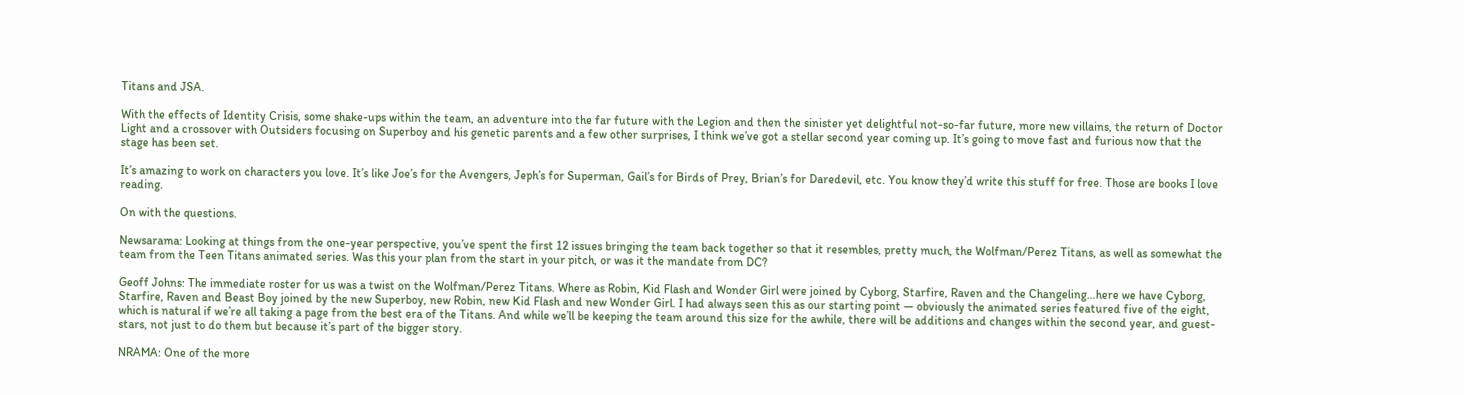Titans and JSA.

With the effects of Identity Crisis, some shake-ups within the team, an adventure into the far future with the Legion and then the sinister yet delightful not-so-far future, more new villains, the return of Doctor Light and a crossover with Outsiders focusing on Superboy and his genetic parents and a few other surprises, I think we’ve got a stellar second year coming up. It’s going to move fast and furious now that the stage has been set.

It’s amazing to work on characters you love. It’s like Joe’s for the Avengers, Jeph’s for Superman, Gail’s for Birds of Prey, Brian’s for Daredevil, etc. You know they’d write this stuff for free. Those are books I love reading.

On with the questions.

Newsarama: Looking at things from the one-year perspective, you’ve spent the first 12 issues bringing the team back together so that it resembles, pretty much, the Wolfman/Perez Titans, as well as somewhat the team from the Teen Titans animated series. Was this your plan from the start in your pitch, or was it the mandate from DC?

Geoff Johns: The immediate roster for us was a twist on the Wolfman/Perez Titans. Where as Robin, Kid Flash and Wonder Girl were joined by Cyborg, Starfire, Raven and the Changeling…here we have Cyborg, Starfire, Raven and Beast Boy joined by the new Superboy, new Robin, new Kid Flash and new Wonder Girl. I had always seen this as our starting point — obviously the animated series featured five of the eight, which is natural if we’re all taking a page from the best era of the Titans. And while we’ll be keeping the team around this size for the awhile, there will be additions and changes within the second year, and guest-stars, not just to do them but because it’s part of the bigger story.

NRAMA: One of the more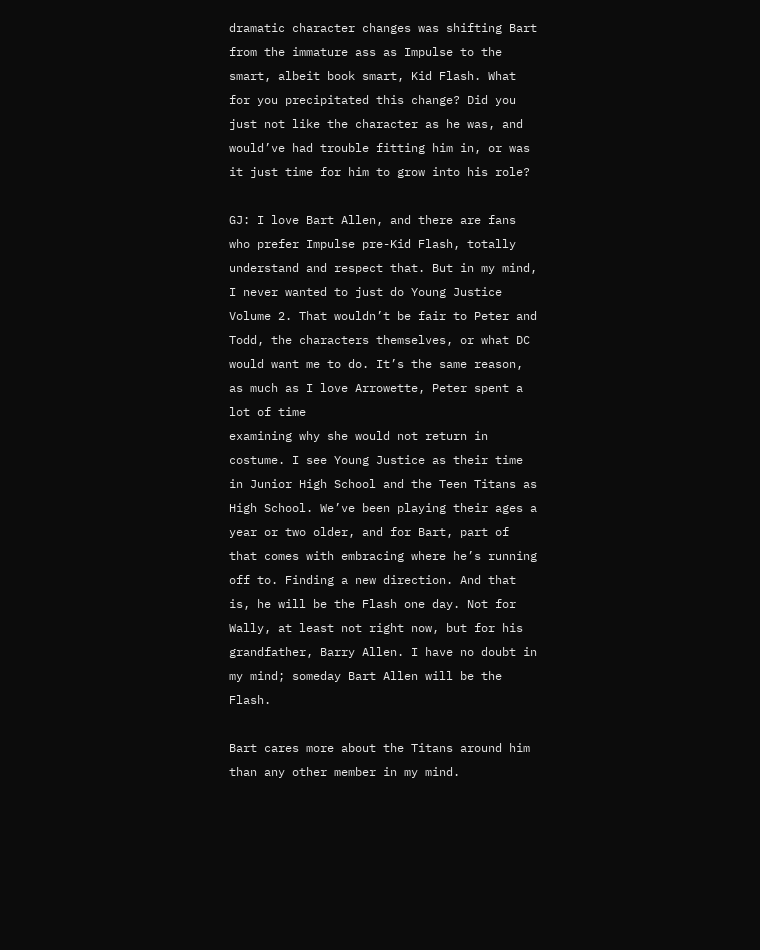dramatic character changes was shifting Bart from the immature ass as Impulse to the smart, albeit book smart, Kid Flash. What for you precipitated this change? Did you just not like the character as he was, and would’ve had trouble fitting him in, or was it just time for him to grow into his role?

GJ: I love Bart Allen, and there are fans who prefer Impulse pre-Kid Flash, totally understand and respect that. But in my mind, I never wanted to just do Young Justice Volume 2. That wouldn’t be fair to Peter and Todd, the characters themselves, or what DC would want me to do. It’s the same reason, as much as I love Arrowette, Peter spent a lot of time
examining why she would not return in costume. I see Young Justice as their time in Junior High School and the Teen Titans as High School. We’ve been playing their ages a year or two older, and for Bart, part of that comes with embracing where he’s running off to. Finding a new direction. And that is, he will be the Flash one day. Not for Wally, at least not right now, but for his grandfather, Barry Allen. I have no doubt in my mind; someday Bart Allen will be the Flash.

Bart cares more about the Titans around him than any other member in my mind.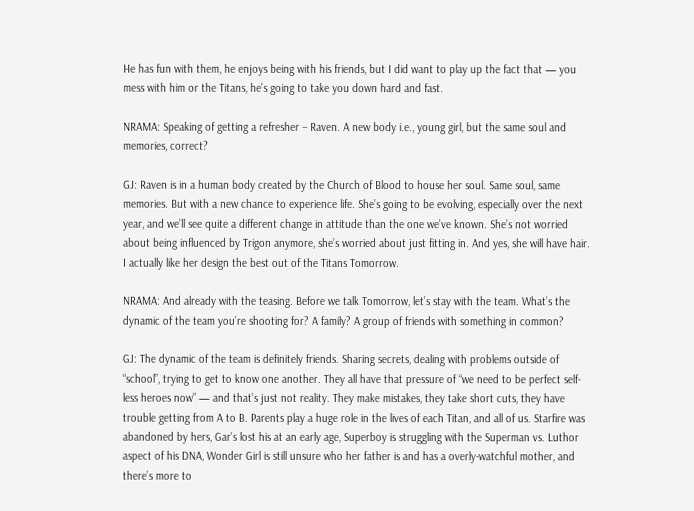He has fun with them, he enjoys being with his friends, but I did want to play up the fact that — you mess with him or the Titans, he’s going to take you down hard and fast.

NRAMA: Speaking of getting a refresher – Raven. A new body i.e., young girl, but the same soul and memories, correct?

GJ: Raven is in a human body created by the Church of Blood to house her soul. Same soul, same memories. But with a new chance to experience life. She’s going to be evolving, especially over the next year, and we’ll see quite a different change in attitude than the one we’ve known. She’s not worried about being influenced by Trigon anymore, she’s worried about just fitting in. And yes, she will have hair. I actually like her design the best out of the Titans Tomorrow.

NRAMA: And already with the teasing. Before we talk Tomorrow, let’s stay with the team. What’s the dynamic of the team you’re shooting for? A family? A group of friends with something in common?

GJ: The dynamic of the team is definitely friends. Sharing secrets, dealing with problems outside of “school”, trying to get to know one another. They all have that pressure of “we need to be perfect self-less heroes now” — and that’s just not reality. They make mistakes, they take short cuts, they have trouble getting from A to B. Parents play a huge role in the lives of each Titan, and all of us. Starfire was abandoned by hers, Gar’s lost his at an early age, Superboy is struggling with the Superman vs. Luthor aspect of his DNA, Wonder Girl is still unsure who her father is and has a overly-watchful mother, and there’s more to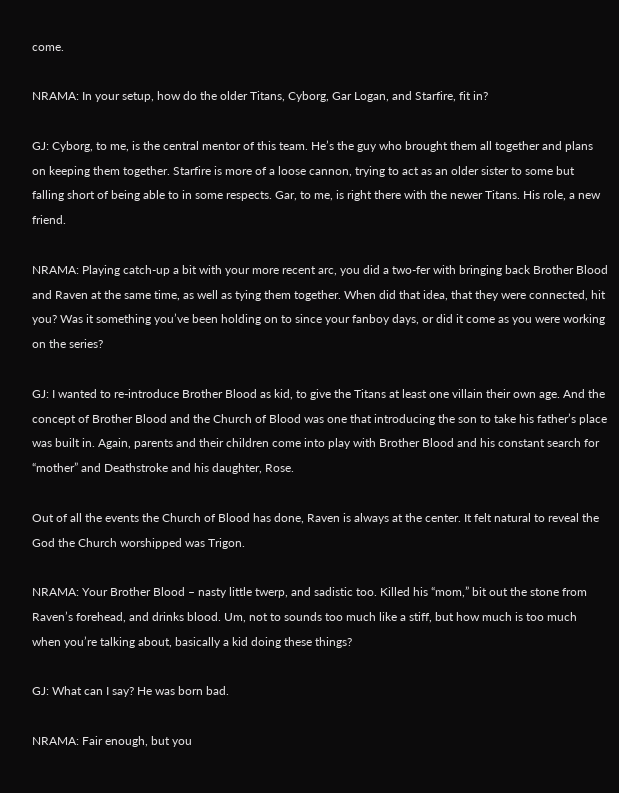come.

NRAMA: In your setup, how do the older Titans, Cyborg, Gar Logan, and Starfire, fit in?

GJ: Cyborg, to me, is the central mentor of this team. He’s the guy who brought them all together and plans on keeping them together. Starfire is more of a loose cannon, trying to act as an older sister to some but falling short of being able to in some respects. Gar, to me, is right there with the newer Titans. His role, a new friend.

NRAMA: Playing catch-up a bit with your more recent arc, you did a two-fer with bringing back Brother Blood and Raven at the same time, as well as tying them together. When did that idea, that they were connected, hit you? Was it something you’ve been holding on to since your fanboy days, or did it come as you were working on the series?

GJ: I wanted to re-introduce Brother Blood as kid, to give the Titans at least one villain their own age. And the concept of Brother Blood and the Church of Blood was one that introducing the son to take his father’s place was built in. Again, parents and their children come into play with Brother Blood and his constant search for “mother” and Deathstroke and his daughter, Rose.

Out of all the events the Church of Blood has done, Raven is always at the center. It felt natural to reveal the God the Church worshipped was Trigon.

NRAMA: Your Brother Blood – nasty little twerp, and sadistic too. Killed his “mom,” bit out the stone from Raven’s forehead, and drinks blood. Um, not to sounds too much like a stiff, but how much is too much when you’re talking about, basically a kid doing these things?

GJ: What can I say? He was born bad.

NRAMA: Fair enough, but you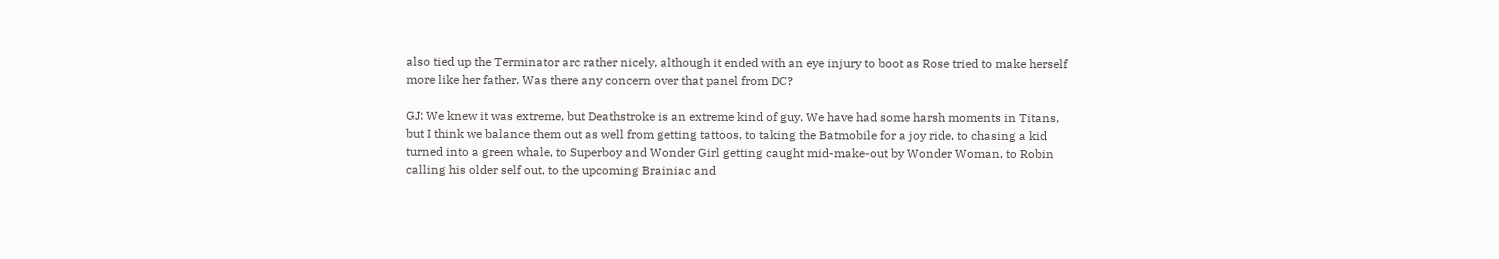also tied up the Terminator arc rather nicely, although it ended with an eye injury to boot as Rose tried to make herself more like her father. Was there any concern over that panel from DC?

GJ: We knew it was extreme, but Deathstroke is an extreme kind of guy. We have had some harsh moments in Titans, but I think we balance them out as well from getting tattoos, to taking the Batmobile for a joy ride, to chasing a kid turned into a green whale, to Superboy and Wonder Girl getting caught mid-make-out by Wonder Woman, to Robin calling his older self out, to the upcoming Brainiac and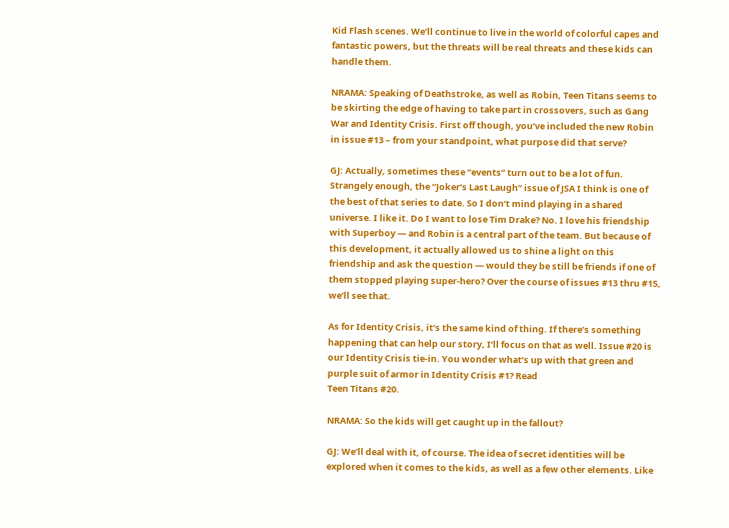Kid Flash scenes. We’ll continue to live in the world of colorful capes and fantastic powers, but the threats will be real threats and these kids can handle them.

NRAMA: Speaking of Deathstroke, as well as Robin, Teen Titans seems to be skirting the edge of having to take part in crossovers, such as Gang War and Identity Crisis. First off though, you’ve included the new Robin in issue #13 – from your standpoint, what purpose did that serve?

GJ: Actually, sometimes these “events” turn out to be a lot of fun. Strangely enough, the “Joker’s Last Laugh” issue of JSA I think is one of the best of that series to date. So I don’t mind playing in a shared universe. I like it. Do I want to lose Tim Drake? No. I love his friendship with Superboy — and Robin is a central part of the team. But because of this development, it actually allowed us to shine a light on this friendship and ask the question — would they be still be friends if one of them stopped playing super-hero? Over the course of issues #13 thru #15, we’ll see that.

As for Identity Crisis, it’s the same kind of thing. If there’s something happening that can help our story, I’ll focus on that as well. Issue #20 is our Identity Crisis tie-in. You wonder what’s up with that green and purple suit of armor in Identity Crisis #1? Read
Teen Titans #20.

NRAMA: So the kids will get caught up in the fallout?

GJ: We’ll deal with it, of course. The idea of secret identities will be explored when it comes to the kids, as well as a few other elements. Like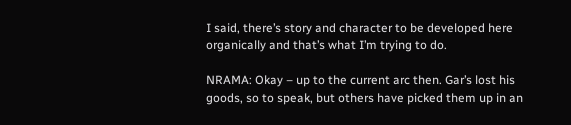I said, there’s story and character to be developed here organically and that’s what I’m trying to do.

NRAMA: Okay – up to the current arc then. Gar’s lost his goods, so to speak, but others have picked them up in an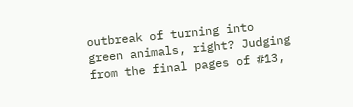outbreak of turning into green animals, right? Judging from the final pages of #13,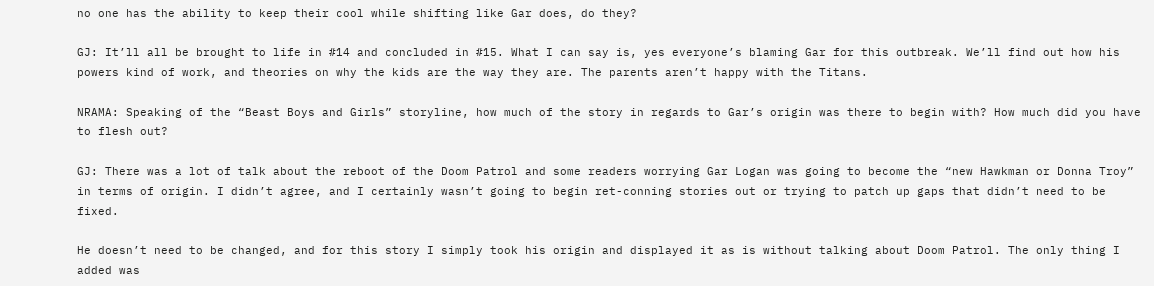no one has the ability to keep their cool while shifting like Gar does, do they?

GJ: It’ll all be brought to life in #14 and concluded in #15. What I can say is, yes everyone’s blaming Gar for this outbreak. We’ll find out how his powers kind of work, and theories on why the kids are the way they are. The parents aren’t happy with the Titans.

NRAMA: Speaking of the “Beast Boys and Girls” storyline, how much of the story in regards to Gar’s origin was there to begin with? How much did you have to flesh out?

GJ: There was a lot of talk about the reboot of the Doom Patrol and some readers worrying Gar Logan was going to become the “new Hawkman or Donna Troy” in terms of origin. I didn’t agree, and I certainly wasn’t going to begin ret-conning stories out or trying to patch up gaps that didn’t need to be fixed.

He doesn’t need to be changed, and for this story I simply took his origin and displayed it as is without talking about Doom Patrol. The only thing I added was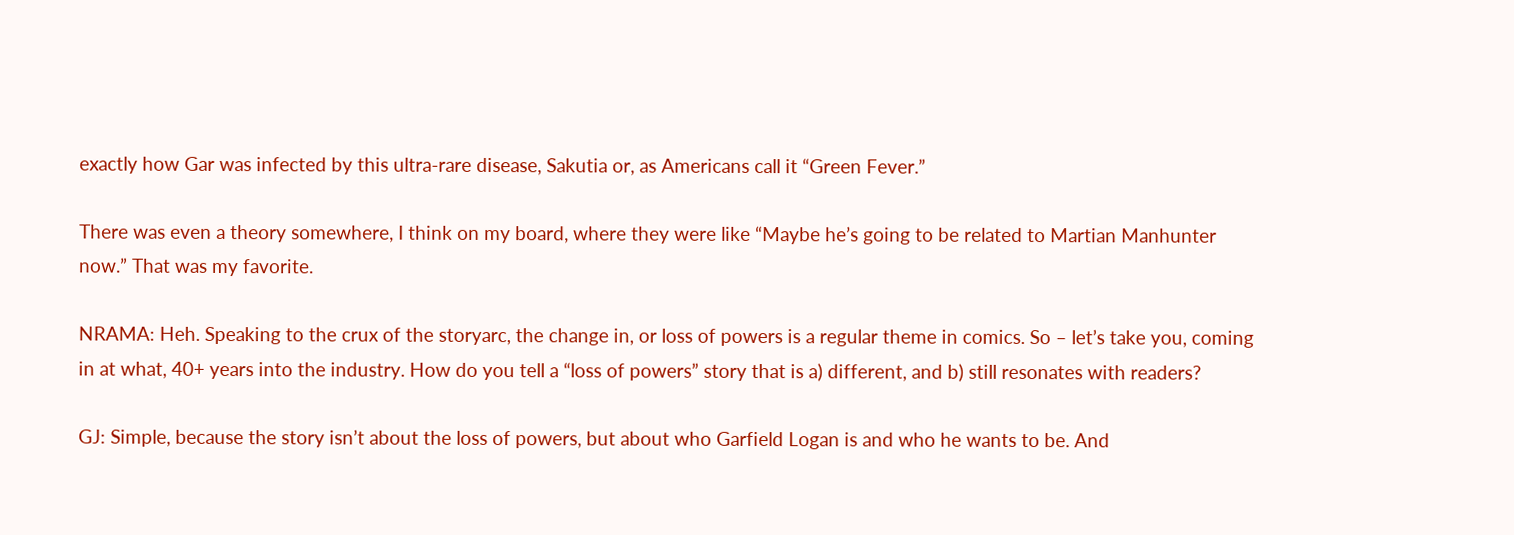exactly how Gar was infected by this ultra-rare disease, Sakutia or, as Americans call it “Green Fever.”

There was even a theory somewhere, I think on my board, where they were like “Maybe he’s going to be related to Martian Manhunter now.” That was my favorite.

NRAMA: Heh. Speaking to the crux of the storyarc, the change in, or loss of powers is a regular theme in comics. So – let’s take you, coming in at what, 40+ years into the industry. How do you tell a “loss of powers” story that is a) different, and b) still resonates with readers?

GJ: Simple, because the story isn’t about the loss of powers, but about who Garfield Logan is and who he wants to be. And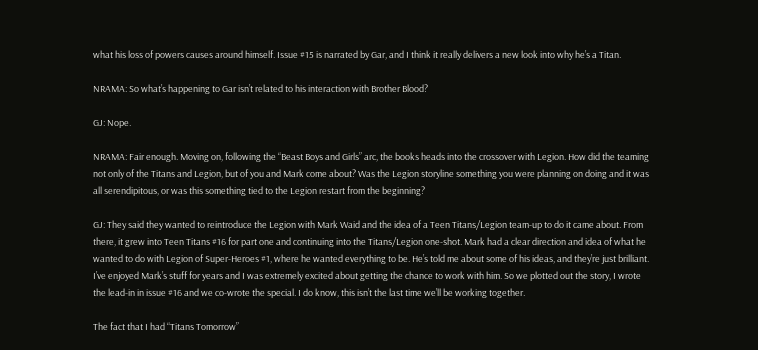what his loss of powers causes around himself. Issue #15 is narrated by Gar, and I think it really delivers a new look into why he’s a Titan.

NRAMA: So what’s happening to Gar isn’t related to his interaction with Brother Blood?

GJ: Nope.

NRAMA: Fair enough. Moving on, following the “Beast Boys and Girls” arc, the books heads into the crossover with Legion. How did the teaming not only of the Titans and Legion, but of you and Mark come about? Was the Legion storyline something you were planning on doing and it was all serendipitous, or was this something tied to the Legion restart from the beginning?

GJ: They said they wanted to reintroduce the Legion with Mark Waid and the idea of a Teen Titans/Legion team-up to do it came about. From there, it grew into Teen Titans #16 for part one and continuing into the Titans/Legion one-shot. Mark had a clear direction and idea of what he wanted to do with Legion of Super-Heroes #1, where he wanted everything to be. He’s told me about some of his ideas, and they’re just brilliant. I’ve enjoyed Mark’s stuff for years and I was extremely excited about getting the chance to work with him. So we plotted out the story, I wrote the lead-in in issue #16 and we co-wrote the special. I do know, this isn’t the last time we’ll be working together.

The fact that I had “Titans Tomorrow”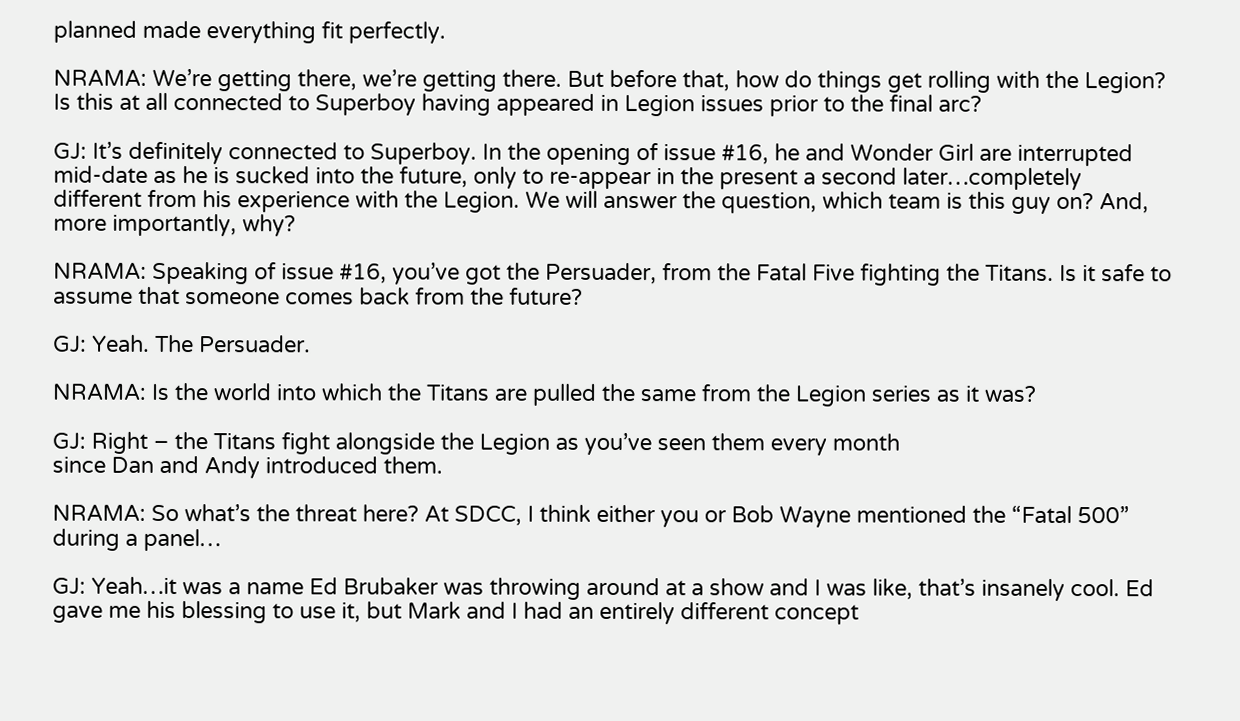planned made everything fit perfectly.

NRAMA: We’re getting there, we’re getting there. But before that, how do things get rolling with the Legion? Is this at all connected to Superboy having appeared in Legion issues prior to the final arc?

GJ: It’s definitely connected to Superboy. In the opening of issue #16, he and Wonder Girl are interrupted mid-date as he is sucked into the future, only to re-appear in the present a second later…completely different from his experience with the Legion. We will answer the question, which team is this guy on? And, more importantly, why?

NRAMA: Speaking of issue #16, you’ve got the Persuader, from the Fatal Five fighting the Titans. Is it safe to assume that someone comes back from the future?

GJ: Yeah. The Persuader.

NRAMA: Is the world into which the Titans are pulled the same from the Legion series as it was?

GJ: Right – the Titans fight alongside the Legion as you’ve seen them every month
since Dan and Andy introduced them.

NRAMA: So what’s the threat here? At SDCC, I think either you or Bob Wayne mentioned the “Fatal 500” during a panel…

GJ: Yeah…it was a name Ed Brubaker was throwing around at a show and I was like, that’s insanely cool. Ed gave me his blessing to use it, but Mark and I had an entirely different concept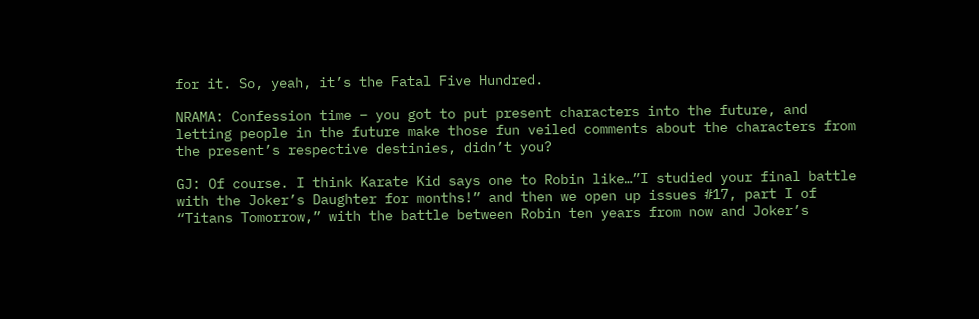for it. So, yeah, it’s the Fatal Five Hundred.

NRAMA: Confession time – you got to put present characters into the future, and letting people in the future make those fun veiled comments about the characters from the present’s respective destinies, didn’t you?

GJ: Of course. I think Karate Kid says one to Robin like…”I studied your final battle with the Joker’s Daughter for months!” and then we open up issues #17, part I of “Titans Tomorrow,” with the battle between Robin ten years from now and Joker’s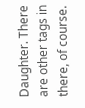Daughter. There are other tags in there, of course.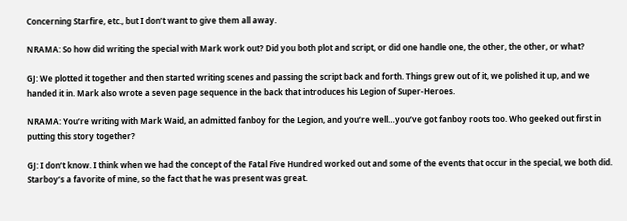Concerning Starfire, etc., but I don’t want to give them all away.

NRAMA: So how did writing the special with Mark work out? Did you both plot and script, or did one handle one, the other, the other, or what?

GJ: We plotted it together and then started writing scenes and passing the script back and forth. Things grew out of it, we polished it up, and we handed it in. Mark also wrote a seven page sequence in the back that introduces his Legion of Super-Heroes.

NRAMA: You’re writing with Mark Waid, an admitted fanboy for the Legion, and you’re well…you’ve got fanboy roots too. Who geeked out first in putting this story together?

GJ: I don’t know. I think when we had the concept of the Fatal Five Hundred worked out and some of the events that occur in the special, we both did. Starboy’s a favorite of mine, so the fact that he was present was great.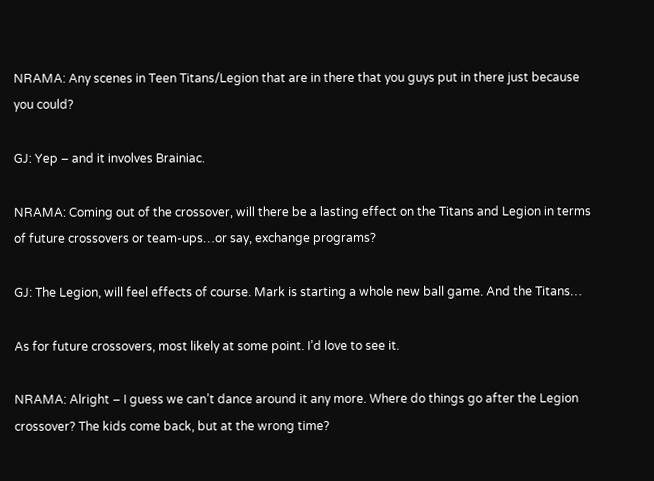NRAMA: Any scenes in Teen Titans/Legion that are in there that you guys put in there just because you could?

GJ: Yep – and it involves Brainiac.

NRAMA: Coming out of the crossover, will there be a lasting effect on the Titans and Legion in terms of future crossovers or team-ups…or say, exchange programs?

GJ: The Legion, will feel effects of course. Mark is starting a whole new ball game. And the Titans…

As for future crossovers, most likely at some point. I’d love to see it.

NRAMA: Alright – I guess we can’t dance around it any more. Where do things go after the Legion crossover? The kids come back, but at the wrong time?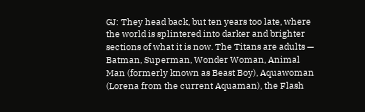GJ: They head back, but ten years too late, where the world is splintered into darker and brighter sections of what it is now. The Titans are adults — Batman, Superman, Wonder Woman, Animal Man (formerly known as Beast Boy), Aquawoman (Lorena from the current Aquaman), the Flash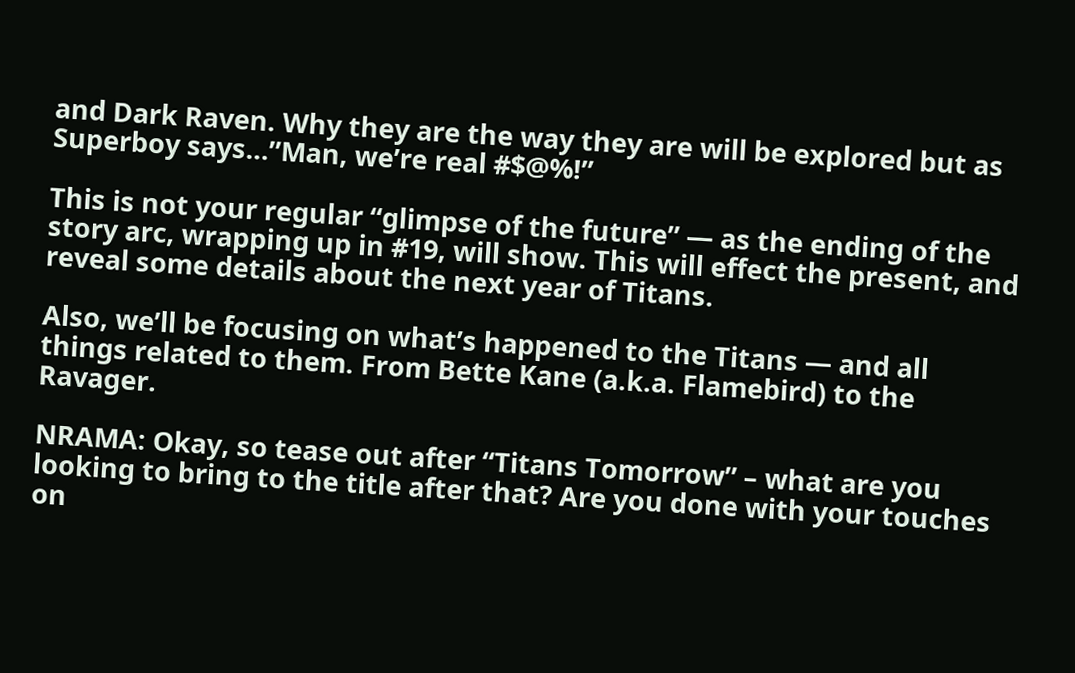and Dark Raven. Why they are the way they are will be explored but as Superboy says…”Man, we’re real #$@%!”

This is not your regular “glimpse of the future” — as the ending of the story arc, wrapping up in #19, will show. This will effect the present, and reveal some details about the next year of Titans.

Also, we’ll be focusing on what’s happened to the Titans — and all things related to them. From Bette Kane (a.k.a. Flamebird) to the Ravager.

NRAMA: Okay, so tease out after “Titans Tomorrow” – what are you looking to bring to the title after that? Are you done with your touches on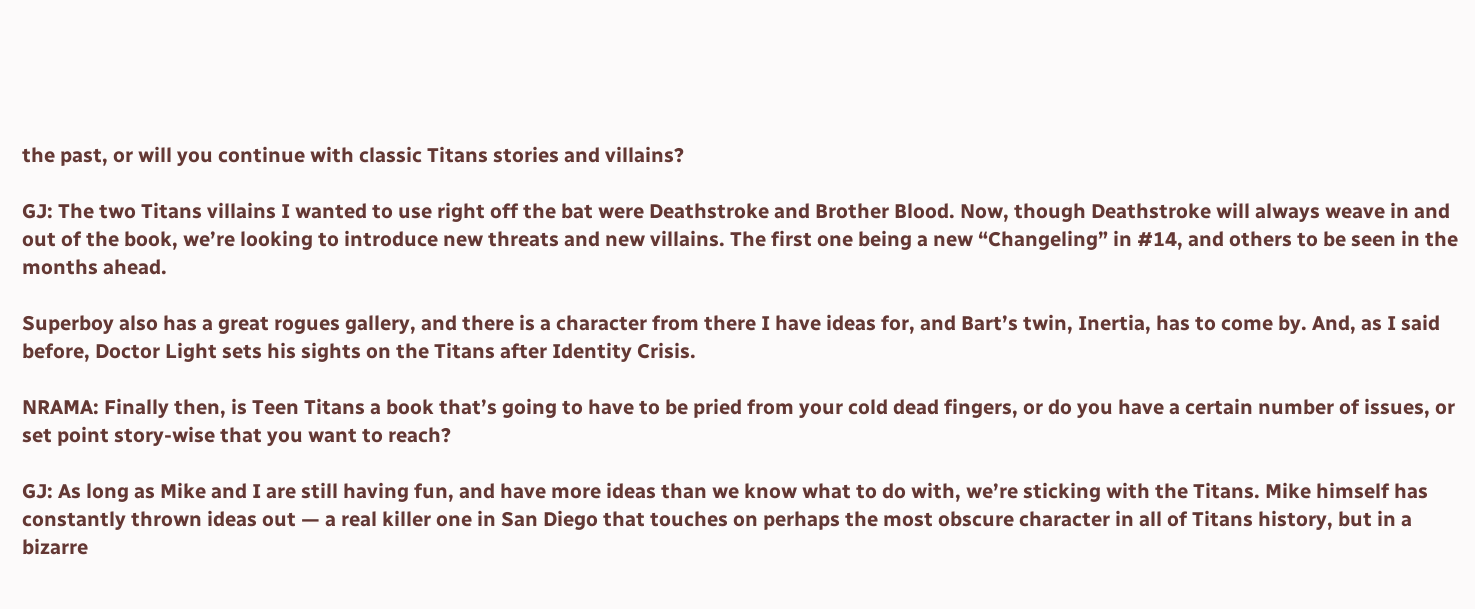the past, or will you continue with classic Titans stories and villains?

GJ: The two Titans villains I wanted to use right off the bat were Deathstroke and Brother Blood. Now, though Deathstroke will always weave in and out of the book, we’re looking to introduce new threats and new villains. The first one being a new “Changeling” in #14, and others to be seen in the months ahead.

Superboy also has a great rogues gallery, and there is a character from there I have ideas for, and Bart’s twin, Inertia, has to come by. And, as I said before, Doctor Light sets his sights on the Titans after Identity Crisis.

NRAMA: Finally then, is Teen Titans a book that’s going to have to be pried from your cold dead fingers, or do you have a certain number of issues, or set point story-wise that you want to reach?

GJ: As long as Mike and I are still having fun, and have more ideas than we know what to do with, we’re sticking with the Titans. Mike himself has constantly thrown ideas out — a real killer one in San Diego that touches on perhaps the most obscure character in all of Titans history, but in a bizarre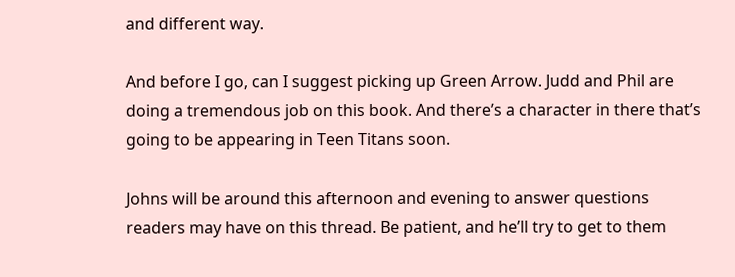and different way.

And before I go, can I suggest picking up Green Arrow. Judd and Phil are doing a tremendous job on this book. And there’s a character in there that’s going to be appearing in Teen Titans soon.

Johns will be around this afternoon and evening to answer questions readers may have on this thread. Be patient, and he’ll try to get to them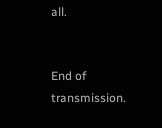all.


End of transmission.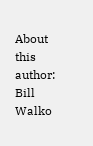About this author:  Bill Walko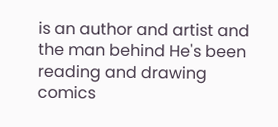is an author and artist and the man behind He's been reading and drawing comics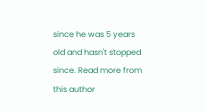since he was 5 years old and hasn't stopped since. Read more from this author